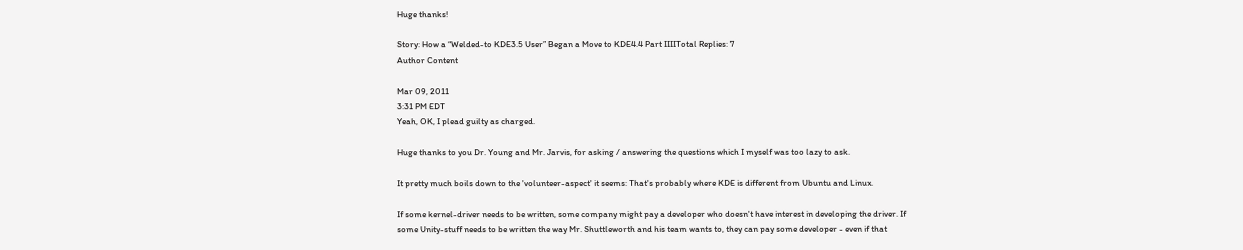Huge thanks!

Story: How a “Welded-to KDE3.5 User” Began a Move to KDE4.4 Part IIIITotal Replies: 7
Author Content

Mar 09, 2011
3:31 PM EDT
Yeah, OK, I plead guilty as charged.

Huge thanks to you Dr. Young and Mr. Jarvis, for asking / answering the questions which I myself was too lazy to ask.

It pretty much boils down to the 'volunteer-aspect' it seems: That's probably where KDE is different from Ubuntu and Linux.

If some kernel-driver needs to be written, some company might pay a developer who doesn't have interest in developing the driver. If some Unity-stuff needs to be written the way Mr. Shuttleworth and his team wants to, they can pay some developer - even if that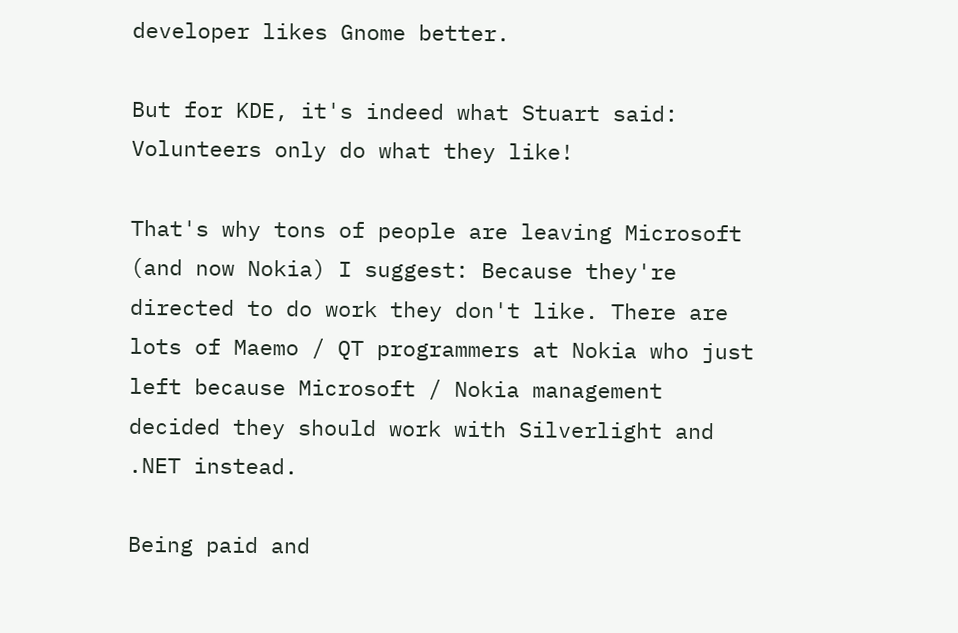developer likes Gnome better.

But for KDE, it's indeed what Stuart said: Volunteers only do what they like!

That's why tons of people are leaving Microsoft (and now Nokia) I suggest: Because they're directed to do work they don't like. There are lots of Maemo / QT programmers at Nokia who just left because Microsoft / Nokia management decided they should work with Silverlight and .NET instead.

Being paid and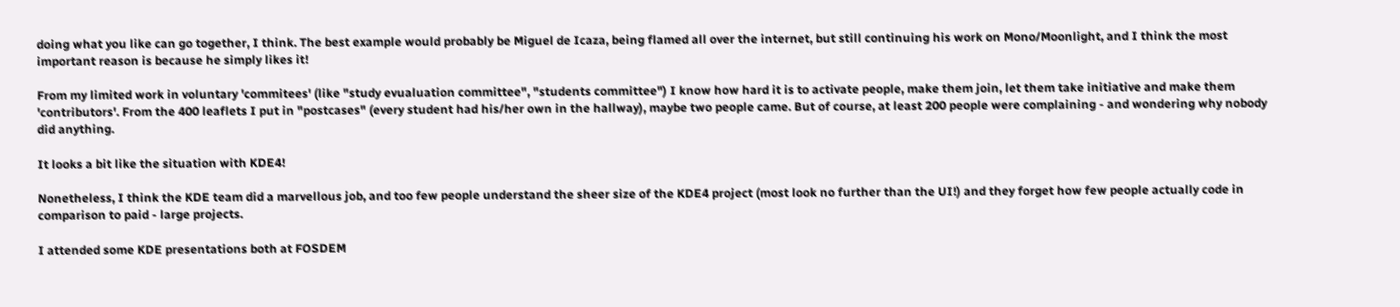doing what you like can go together, I think. The best example would probably be Miguel de Icaza, being flamed all over the internet, but still continuing his work on Mono/Moonlight, and I think the most important reason is because he simply likes it!

From my limited work in voluntary 'commitees' (like "study evualuation committee", "students committee") I know how hard it is to activate people, make them join, let them take initiative and make them 'contributors'. From the 400 leaflets I put in "postcases" (every student had his/her own in the hallway), maybe two people came. But of course, at least 200 people were complaining - and wondering why nobody did anything.

It looks a bit like the situation with KDE4!

Nonetheless, I think the KDE team did a marvellous job, and too few people understand the sheer size of the KDE4 project (most look no further than the UI!) and they forget how few people actually code in comparison to paid - large projects.

I attended some KDE presentations both at FOSDEM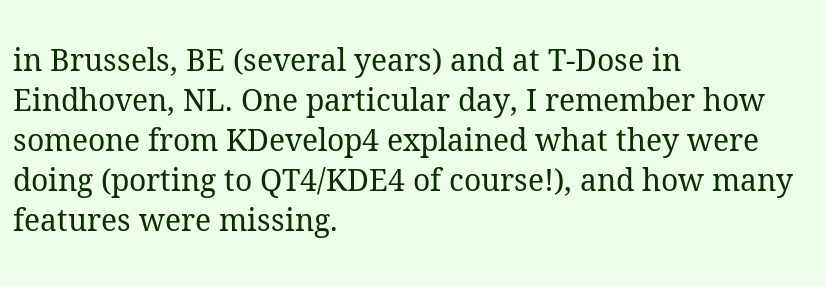in Brussels, BE (several years) and at T-Dose in Eindhoven, NL. One particular day, I remember how someone from KDevelop4 explained what they were doing (porting to QT4/KDE4 of course!), and how many features were missing.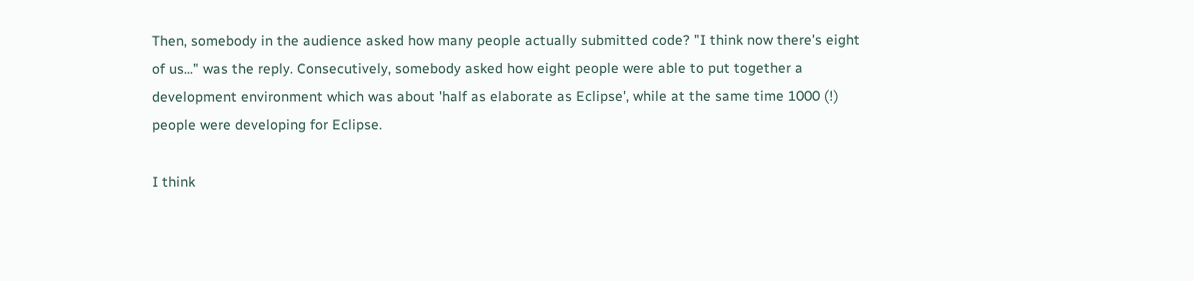Then, somebody in the audience asked how many people actually submitted code? "I think now there's eight of us..." was the reply. Consecutively, somebody asked how eight people were able to put together a development environment which was about 'half as elaborate as Eclipse', while at the same time 1000 (!) people were developing for Eclipse.

I think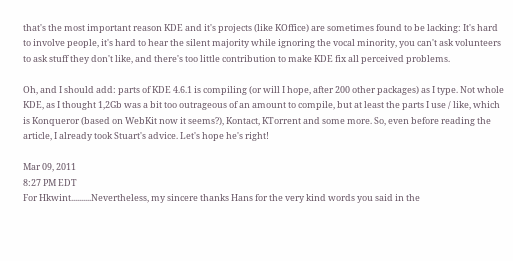that's the most important reason KDE and it's projects (like KOffice) are sometimes found to be lacking: It's hard to involve people, it's hard to hear the silent majority while ignoring the vocal minority, you can't ask volunteers to ask stuff they don't like, and there's too little contribution to make KDE fix all perceived problems.

Oh, and I should add: parts of KDE 4.6.1 is compiling (or will I hope, after 200 other packages) as I type. Not whole KDE, as I thought 1,2Gb was a bit too outrageous of an amount to compile, but at least the parts I use / like, which is Konqueror (based on WebKit now it seems?), Kontact, KTorrent and some more. So, even before reading the article, I already took Stuart's advice. Let's hope he's right!

Mar 09, 2011
8:27 PM EDT
For Hkwint..........Nevertheless, my sincere thanks Hans for the very kind words you said in the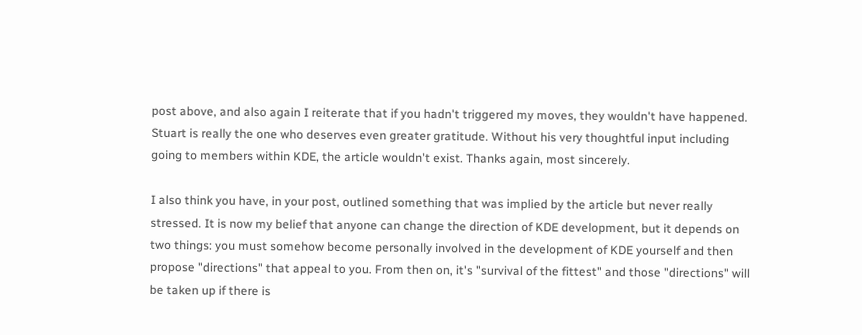post above, and also again I reiterate that if you hadn't triggered my moves, they wouldn't have happened. Stuart is really the one who deserves even greater gratitude. Without his very thoughtful input including going to members within KDE, the article wouldn't exist. Thanks again, most sincerely.

I also think you have, in your post, outlined something that was implied by the article but never really stressed. It is now my belief that anyone can change the direction of KDE development, but it depends on two things: you must somehow become personally involved in the development of KDE yourself and then propose "directions" that appeal to you. From then on, it's "survival of the fittest" and those "directions" will be taken up if there is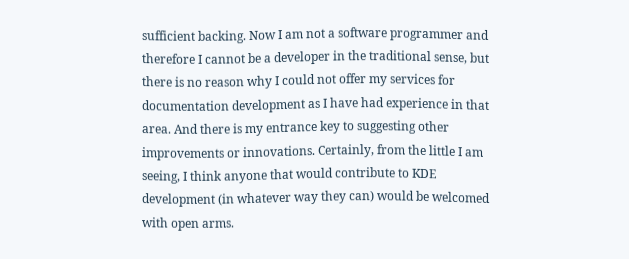sufficient backing. Now I am not a software programmer and therefore I cannot be a developer in the traditional sense, but there is no reason why I could not offer my services for documentation development as I have had experience in that area. And there is my entrance key to suggesting other improvements or innovations. Certainly, from the little I am seeing, I think anyone that would contribute to KDE development (in whatever way they can) would be welcomed with open arms.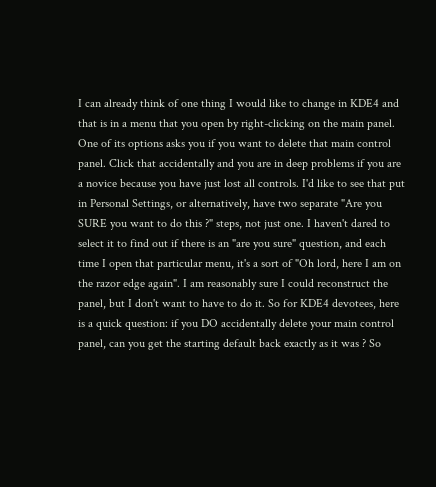I can already think of one thing I would like to change in KDE4 and that is in a menu that you open by right-clicking on the main panel. One of its options asks you if you want to delete that main control panel. Click that accidentally and you are in deep problems if you are a novice because you have just lost all controls. I'd like to see that put in Personal Settings, or alternatively, have two separate "Are you SURE you want to do this ?" steps, not just one. I haven't dared to select it to find out if there is an "are you sure" question, and each time I open that particular menu, it's a sort of "Oh lord, here I am on the razor edge again". I am reasonably sure I could reconstruct the panel, but I don't want to have to do it. So for KDE4 devotees, here is a quick question: if you DO accidentally delete your main control panel, can you get the starting default back exactly as it was ? So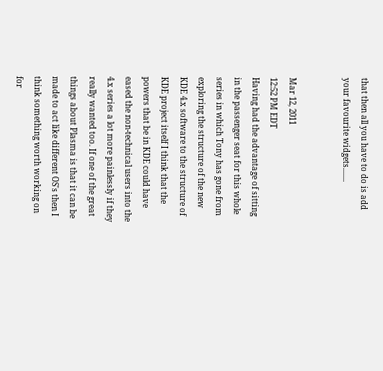that then all you have to do is add your favourite widgets.......


Mar 12, 2011
12:52 PM EDT
Having had the advantage of sitting in the passenger seat for this whole series in which Tony has gone from exploring the structure of the new KDE 4.x software to the structure of KDE project itself I think that the powers that be in KDE could have eased the non-technical users into the 4.x series a lot more painlessly if they really wanted too. If one of the great things about Plasma is that it can be made to act like different OS's then I think something worth working on for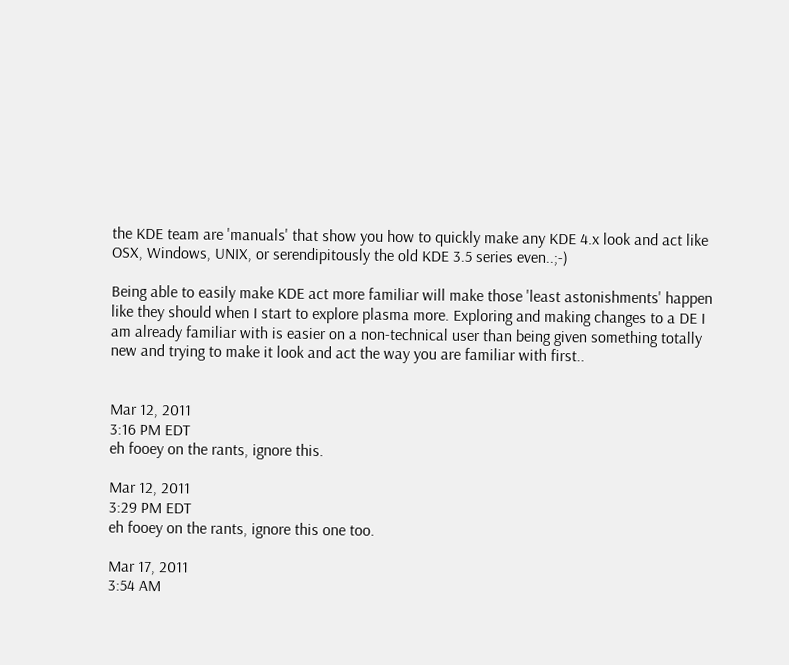the KDE team are 'manuals' that show you how to quickly make any KDE 4.x look and act like OSX, Windows, UNIX, or serendipitously the old KDE 3.5 series even..;-)

Being able to easily make KDE act more familiar will make those 'least astonishments' happen like they should when I start to explore plasma more. Exploring and making changes to a DE I am already familiar with is easier on a non-technical user than being given something totally new and trying to make it look and act the way you are familiar with first..


Mar 12, 2011
3:16 PM EDT
eh fooey on the rants, ignore this.

Mar 12, 2011
3:29 PM EDT
eh fooey on the rants, ignore this one too.

Mar 17, 2011
3:54 AM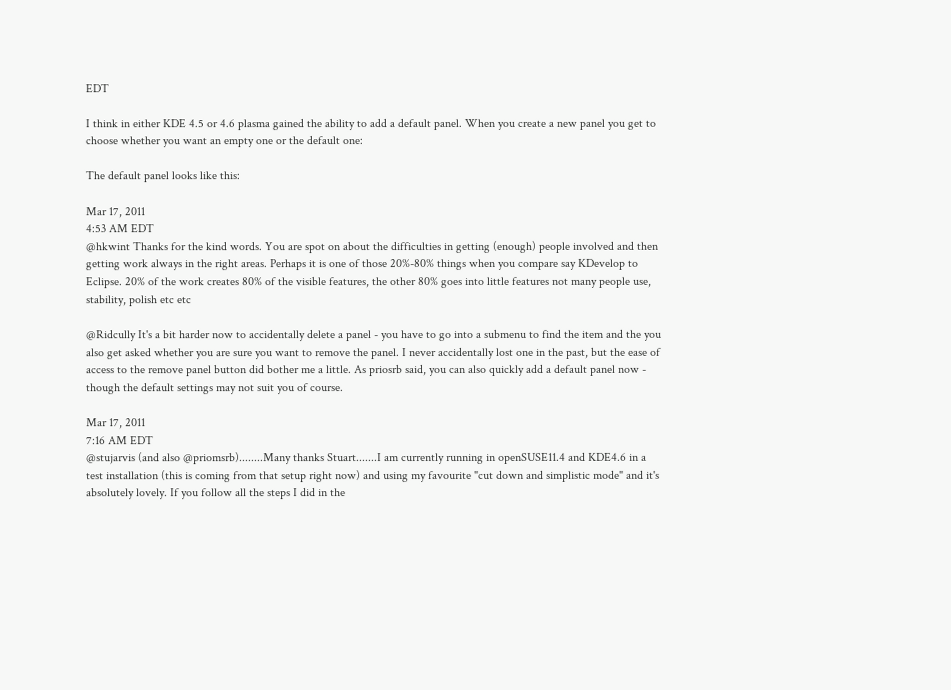EDT

I think in either KDE 4.5 or 4.6 plasma gained the ability to add a default panel. When you create a new panel you get to choose whether you want an empty one or the default one:

The default panel looks like this:

Mar 17, 2011
4:53 AM EDT
@hkwint Thanks for the kind words. You are spot on about the difficulties in getting (enough) people involved and then getting work always in the right areas. Perhaps it is one of those 20%-80% things when you compare say KDevelop to Eclipse. 20% of the work creates 80% of the visible features, the other 80% goes into little features not many people use, stability, polish etc etc

@Ridcully It's a bit harder now to accidentally delete a panel - you have to go into a submenu to find the item and the you also get asked whether you are sure you want to remove the panel. I never accidentally lost one in the past, but the ease of access to the remove panel button did bother me a little. As priosrb said, you can also quickly add a default panel now - though the default settings may not suit you of course.

Mar 17, 2011
7:16 AM EDT
@stujarvis (and also @priomsrb)........Many thanks Stuart.......I am currently running in openSUSE11.4 and KDE4.6 in a test installation (this is coming from that setup right now) and using my favourite "cut down and simplistic mode" and it's absolutely lovely. If you follow all the steps I did in the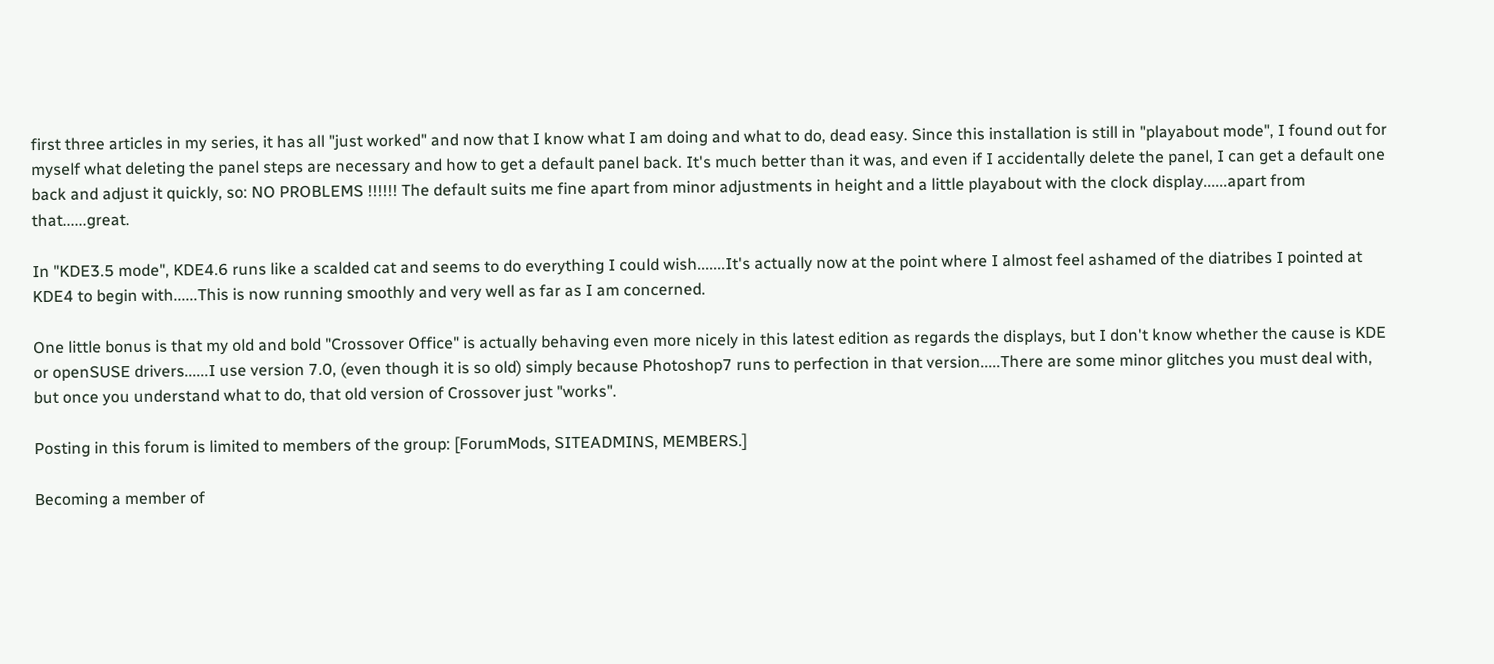first three articles in my series, it has all "just worked" and now that I know what I am doing and what to do, dead easy. Since this installation is still in "playabout mode", I found out for myself what deleting the panel steps are necessary and how to get a default panel back. It's much better than it was, and even if I accidentally delete the panel, I can get a default one back and adjust it quickly, so: NO PROBLEMS !!!!!! The default suits me fine apart from minor adjustments in height and a little playabout with the clock display......apart from that......great.

In "KDE3.5 mode", KDE4.6 runs like a scalded cat and seems to do everything I could wish.......It's actually now at the point where I almost feel ashamed of the diatribes I pointed at KDE4 to begin with......This is now running smoothly and very well as far as I am concerned.

One little bonus is that my old and bold "Crossover Office" is actually behaving even more nicely in this latest edition as regards the displays, but I don't know whether the cause is KDE or openSUSE drivers......I use version 7.0, (even though it is so old) simply because Photoshop7 runs to perfection in that version.....There are some minor glitches you must deal with, but once you understand what to do, that old version of Crossover just "works".

Posting in this forum is limited to members of the group: [ForumMods, SITEADMINS, MEMBERS.]

Becoming a member of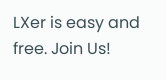LXer is easy and free. Join Us!